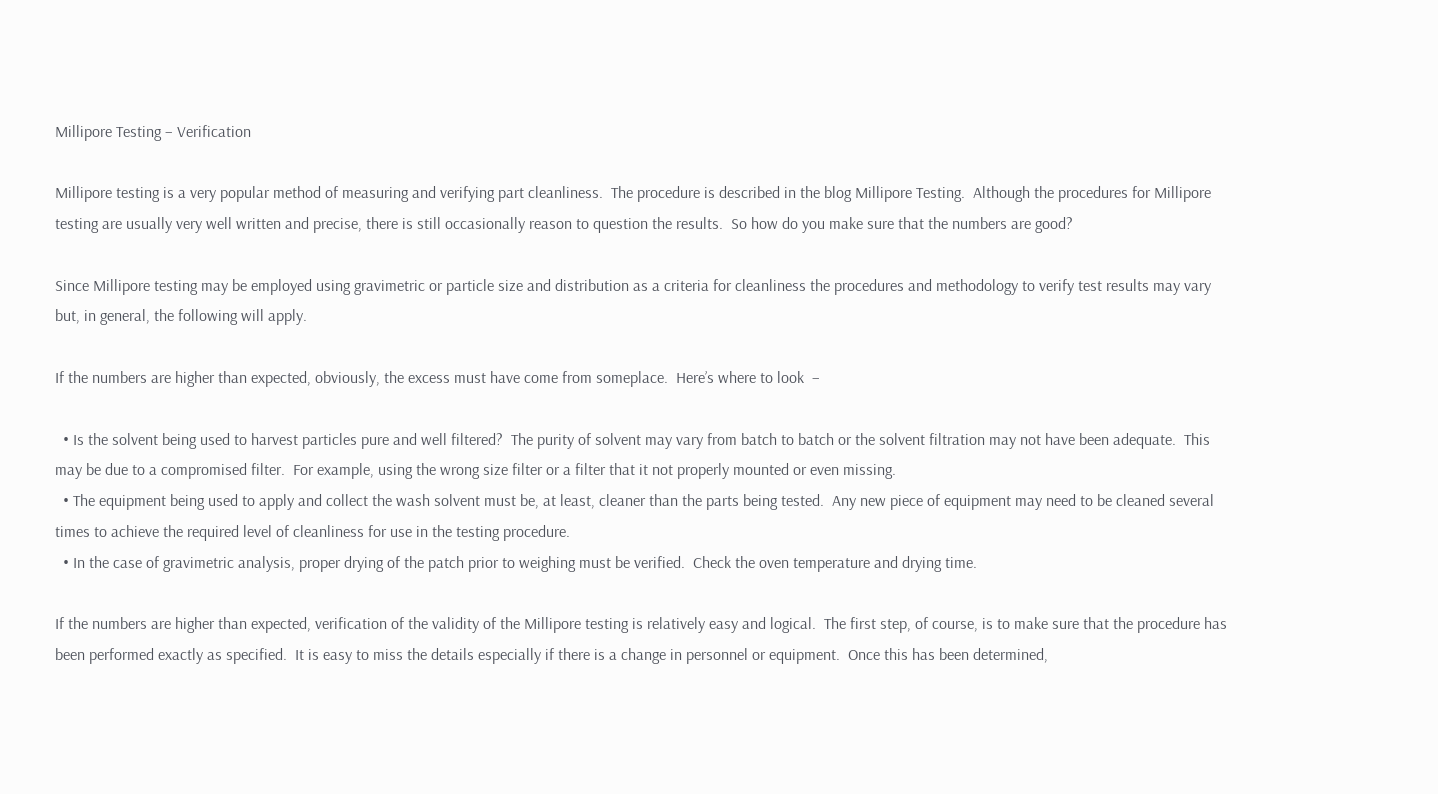Millipore Testing – Verification

Millipore testing is a very popular method of measuring and verifying part cleanliness.  The procedure is described in the blog Millipore Testing.  Although the procedures for Millipore testing are usually very well written and precise, there is still occasionally reason to question the results.  So how do you make sure that the numbers are good?

Since Millipore testing may be employed using gravimetric or particle size and distribution as a criteria for cleanliness the procedures and methodology to verify test results may vary but, in general, the following will apply.

If the numbers are higher than expected, obviously, the excess must have come from someplace.  Here’s where to look  –

  • Is the solvent being used to harvest particles pure and well filtered?  The purity of solvent may vary from batch to batch or the solvent filtration may not have been adequate.  This may be due to a compromised filter.  For example, using the wrong size filter or a filter that it not properly mounted or even missing.
  • The equipment being used to apply and collect the wash solvent must be, at least, cleaner than the parts being tested.  Any new piece of equipment may need to be cleaned several times to achieve the required level of cleanliness for use in the testing procedure.
  • In the case of gravimetric analysis, proper drying of the patch prior to weighing must be verified.  Check the oven temperature and drying time.

If the numbers are higher than expected, verification of the validity of the Millipore testing is relatively easy and logical.  The first step, of course, is to make sure that the procedure has been performed exactly as specified.  It is easy to miss the details especially if there is a change in personnel or equipment.  Once this has been determined,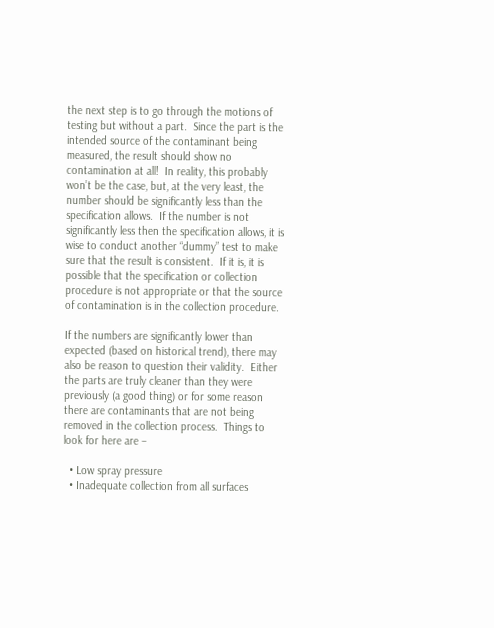the next step is to go through the motions of testing but without a part.  Since the part is the intended source of the contaminant being measured, the result should show no contamination at all!  In reality, this probably won’t be the case, but, at the very least, the number should be significantly less than the specification allows.  If the number is not significantly less then the specification allows, it is wise to conduct another “dummy” test to make sure that the result is consistent.  If it is, it is possible that the specification or collection procedure is not appropriate or that the source of contamination is in the collection procedure.

If the numbers are significantly lower than expected (based on historical trend), there may also be reason to question their validity.  Either the parts are truly cleaner than they were previously (a good thing) or for some reason there are contaminants that are not being removed in the collection process.  Things to look for here are –

  • Low spray pressure
  • Inadequate collection from all surfaces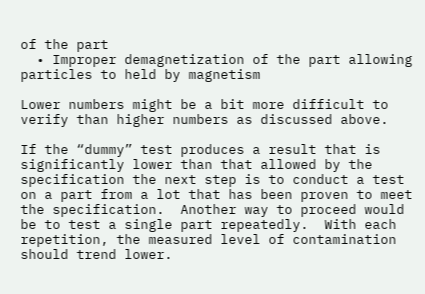of the part
  • Improper demagnetization of the part allowing particles to held by magnetism

Lower numbers might be a bit more difficult to verify than higher numbers as discussed above.

If the “dummy” test produces a result that is significantly lower than that allowed by the specification the next step is to conduct a test on a part from a lot that has been proven to meet the specification.  Another way to proceed would be to test a single part repeatedly.  With each repetition, the measured level of contamination should trend lower.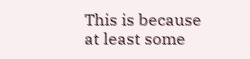This is because at least some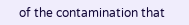of the contamination that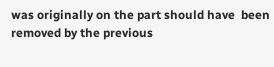was originally on the part should have  been removed by the previous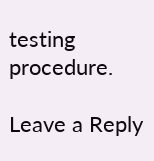testing procedure.

Leave a Reply